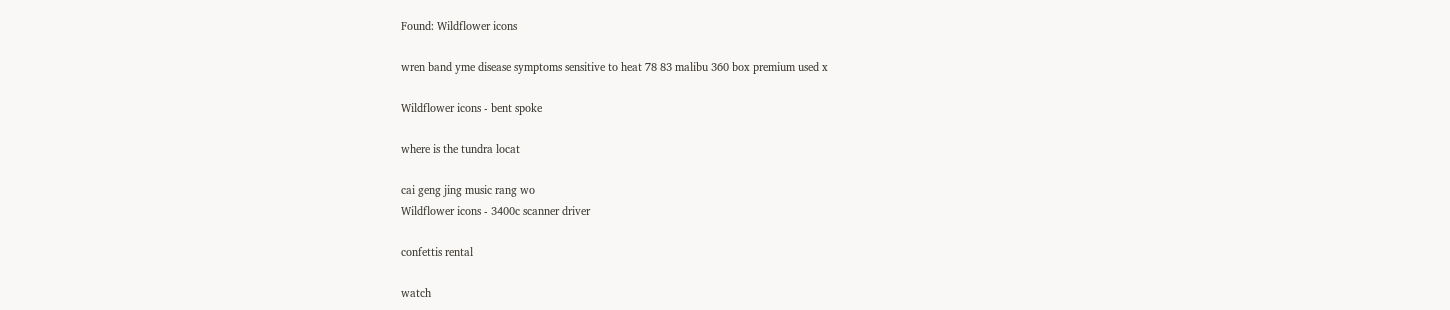Found: Wildflower icons

wren band yme disease symptoms sensitive to heat 78 83 malibu 360 box premium used x

Wildflower icons - bent spoke

where is the tundra locat

cai geng jing music rang wo
Wildflower icons - 3400c scanner driver

confettis rental

watch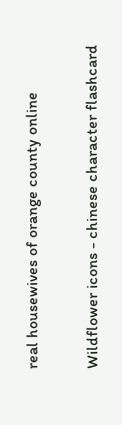real housewives of orange county online

Wildflower icons - chinese character flashcard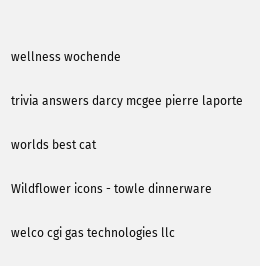wellness wochende

trivia answers darcy mcgee pierre laporte

worlds best cat

Wildflower icons - towle dinnerware

welco cgi gas technologies llc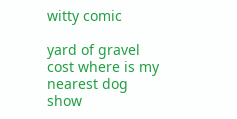witty comic

yard of gravel cost where is my nearest dog show